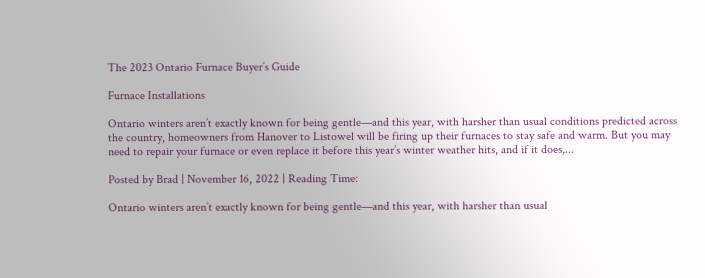The 2023 Ontario Furnace Buyer’s Guide

Furnace Installations

Ontario winters aren’t exactly known for being gentle—and this year, with harsher than usual conditions predicted across the country, homeowners from Hanover to Listowel will be firing up their furnaces to stay safe and warm. But you may need to repair your furnace or even replace it before this year’s winter weather hits, and if it does,...

Posted by Brad | November 16, 2022 | Reading Time:

Ontario winters aren’t exactly known for being gentle—and this year, with harsher than usual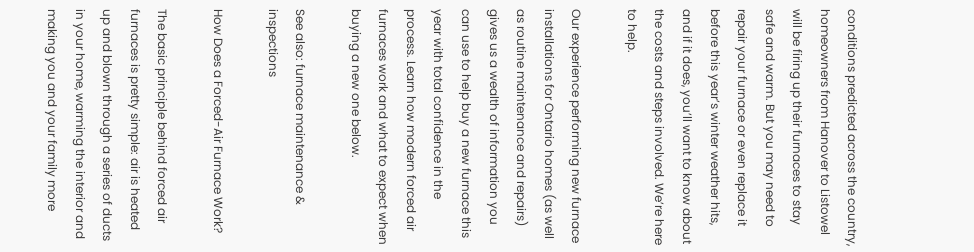conditions predicted across the country, homeowners from Hanover to Listowel will be firing up their furnaces to stay safe and warm. But you may need to repair your furnace or even replace it before this year’s winter weather hits, and if it does, you’ll want to know about the costs and steps involved. We’re here to help.

Our experience performing new furnace installations for Ontario homes (as well as routine maintenance and repairs) gives us a wealth of information you can use to help buy a new furnace this year with total confidence in the process. Learn how modern forced air furnaces work and what to expect when buying a new one below.

See also: furnace maintenance & inspections

How Does a Forced-Air Furnace Work?

The basic principle behind forced air furnaces is pretty simple: air is heated up and blown through a series of ducts in your home, warming the interior and making you and your family more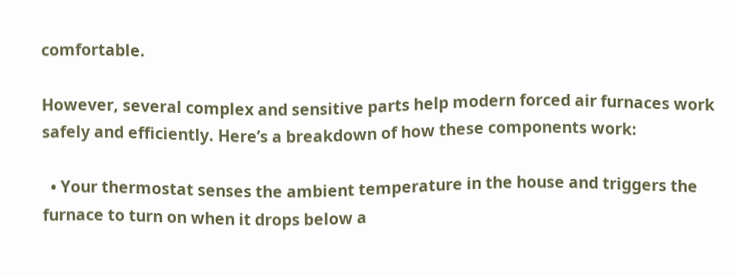comfortable.

However, several complex and sensitive parts help modern forced air furnaces work safely and efficiently. Here’s a breakdown of how these components work:

  • Your thermostat senses the ambient temperature in the house and triggers the furnace to turn on when it drops below a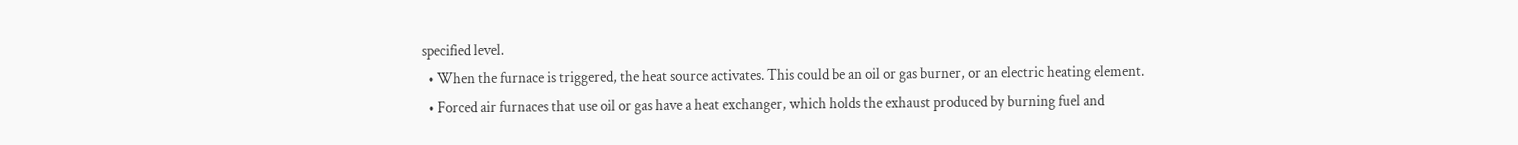specified level.
  • When the furnace is triggered, the heat source activates. This could be an oil or gas burner, or an electric heating element.
  • Forced air furnaces that use oil or gas have a heat exchanger, which holds the exhaust produced by burning fuel and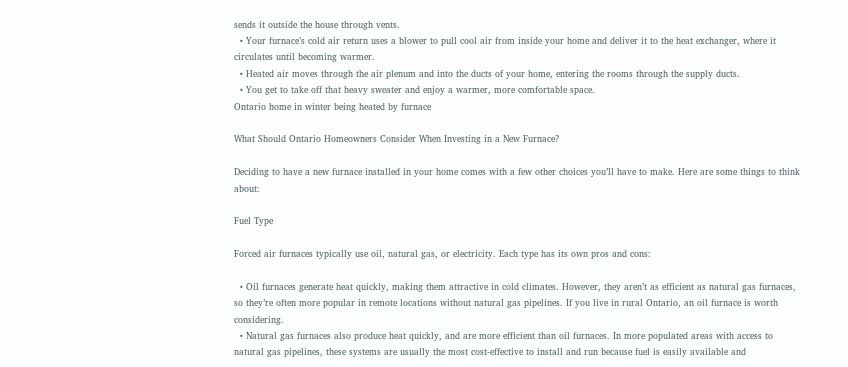sends it outside the house through vents.
  • Your furnace’s cold air return uses a blower to pull cool air from inside your home and deliver it to the heat exchanger, where it circulates until becoming warmer.
  • Heated air moves through the air plenum and into the ducts of your home, entering the rooms through the supply ducts.
  • You get to take off that heavy sweater and enjoy a warmer, more comfortable space.
Ontario home in winter being heated by furnace

What Should Ontario Homeowners Consider When Investing in a New Furnace?

Deciding to have a new furnace installed in your home comes with a few other choices you’ll have to make. Here are some things to think about:

Fuel Type

Forced air furnaces typically use oil, natural gas, or electricity. Each type has its own pros and cons:

  • Oil furnaces generate heat quickly, making them attractive in cold climates. However, they aren’t as efficient as natural gas furnaces, so they’re often more popular in remote locations without natural gas pipelines. If you live in rural Ontario, an oil furnace is worth considering.
  • Natural gas furnaces also produce heat quickly, and are more efficient than oil furnaces. In more populated areas with access to natural gas pipelines, these systems are usually the most cost-effective to install and run because fuel is easily available and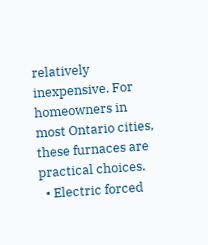relatively inexpensive. For homeowners in most Ontario cities, these furnaces are practical choices.
  • Electric forced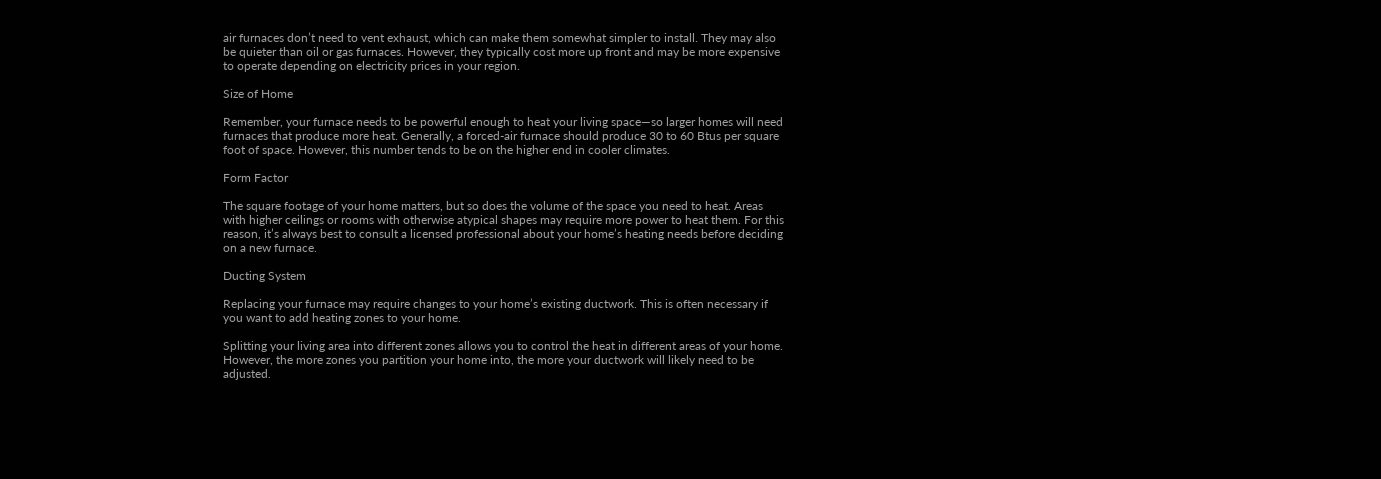air furnaces don’t need to vent exhaust, which can make them somewhat simpler to install. They may also be quieter than oil or gas furnaces. However, they typically cost more up front and may be more expensive to operate depending on electricity prices in your region.

Size of Home

Remember, your furnace needs to be powerful enough to heat your living space—so larger homes will need furnaces that produce more heat. Generally, a forced-air furnace should produce 30 to 60 Btus per square foot of space. However, this number tends to be on the higher end in cooler climates.

Form Factor

The square footage of your home matters, but so does the volume of the space you need to heat. Areas with higher ceilings or rooms with otherwise atypical shapes may require more power to heat them. For this reason, it’s always best to consult a licensed professional about your home’s heating needs before deciding on a new furnace.

Ducting System

Replacing your furnace may require changes to your home’s existing ductwork. This is often necessary if you want to add heating zones to your home.

Splitting your living area into different zones allows you to control the heat in different areas of your home. However, the more zones you partition your home into, the more your ductwork will likely need to be adjusted.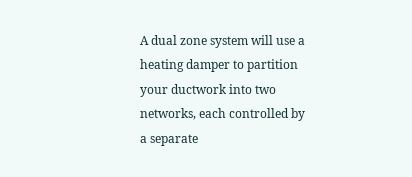A dual zone system will use a heating damper to partition your ductwork into two networks, each controlled by a separate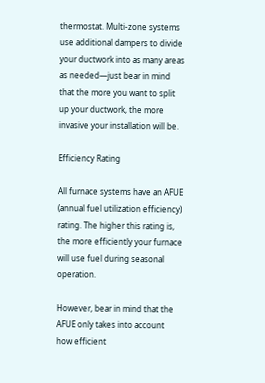thermostat. Multi-zone systems use additional dampers to divide your ductwork into as many areas as needed—just bear in mind that the more you want to split up your ductwork, the more invasive your installation will be.

Efficiency Rating

All furnace systems have an AFUE (annual fuel utilization efficiency) rating. The higher this rating is, the more efficiently your furnace will use fuel during seasonal operation.

However, bear in mind that the AFUE only takes into account how efficient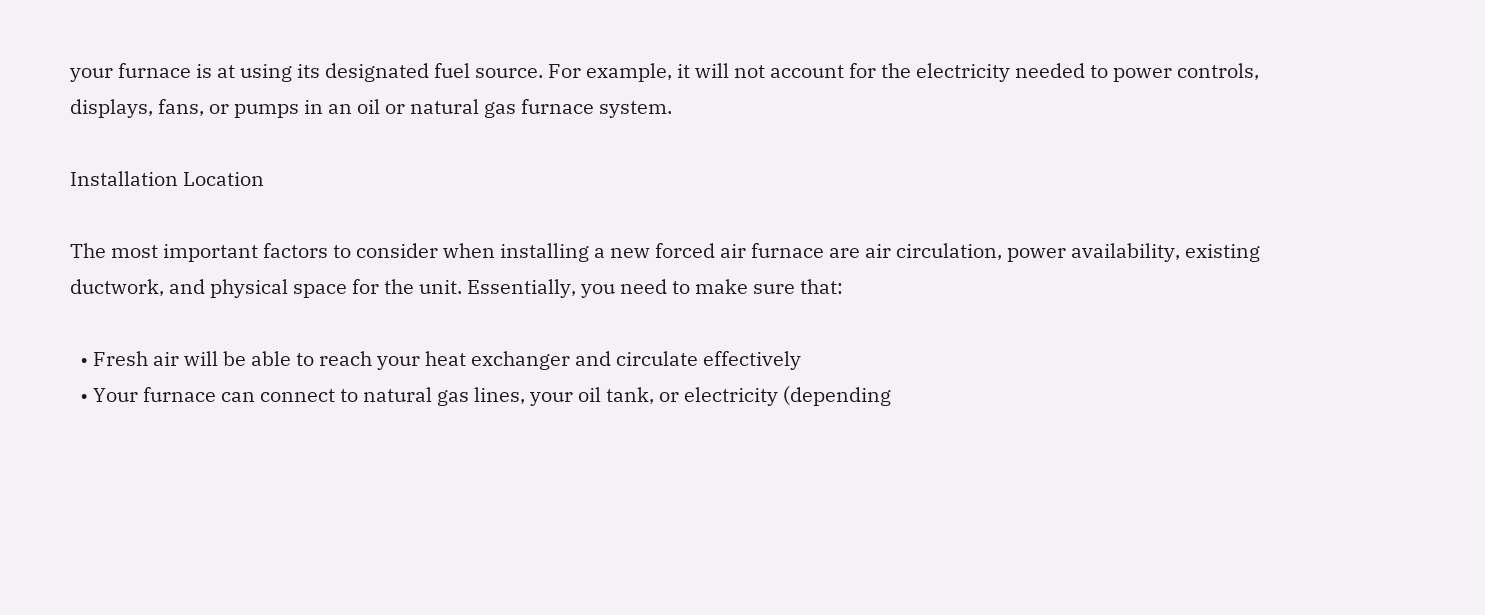your furnace is at using its designated fuel source. For example, it will not account for the electricity needed to power controls, displays, fans, or pumps in an oil or natural gas furnace system.

Installation Location

The most important factors to consider when installing a new forced air furnace are air circulation, power availability, existing ductwork, and physical space for the unit. Essentially, you need to make sure that:

  • Fresh air will be able to reach your heat exchanger and circulate effectively
  • Your furnace can connect to natural gas lines, your oil tank, or electricity (depending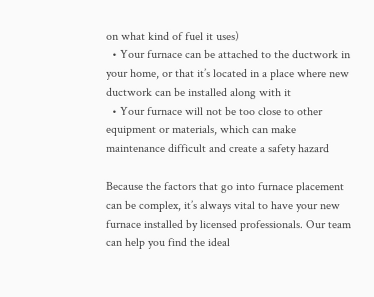on what kind of fuel it uses)
  • Your furnace can be attached to the ductwork in your home, or that it’s located in a place where new ductwork can be installed along with it
  • Your furnace will not be too close to other equipment or materials, which can make maintenance difficult and create a safety hazard

Because the factors that go into furnace placement can be complex, it’s always vital to have your new furnace installed by licensed professionals. Our team can help you find the ideal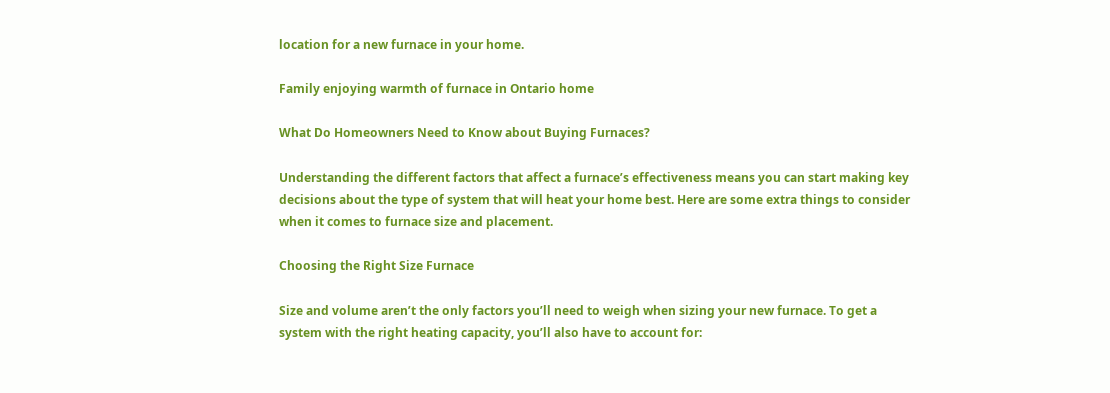location for a new furnace in your home.

Family enjoying warmth of furnace in Ontario home

What Do Homeowners Need to Know about Buying Furnaces?

Understanding the different factors that affect a furnace’s effectiveness means you can start making key decisions about the type of system that will heat your home best. Here are some extra things to consider when it comes to furnace size and placement.

Choosing the Right Size Furnace

Size and volume aren’t the only factors you’ll need to weigh when sizing your new furnace. To get a system with the right heating capacity, you’ll also have to account for: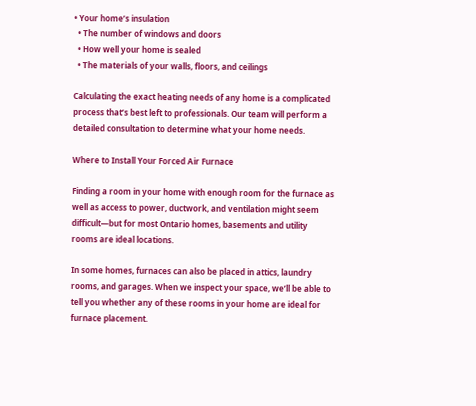• Your home’s insulation
  • The number of windows and doors
  • How well your home is sealed
  • The materials of your walls, floors, and ceilings

Calculating the exact heating needs of any home is a complicated process that’s best left to professionals. Our team will perform a detailed consultation to determine what your home needs.

Where to Install Your Forced Air Furnace

Finding a room in your home with enough room for the furnace as well as access to power, ductwork, and ventilation might seem difficult—but for most Ontario homes, basements and utility rooms are ideal locations.

In some homes, furnaces can also be placed in attics, laundry rooms, and garages. When we inspect your space, we’ll be able to tell you whether any of these rooms in your home are ideal for furnace placement.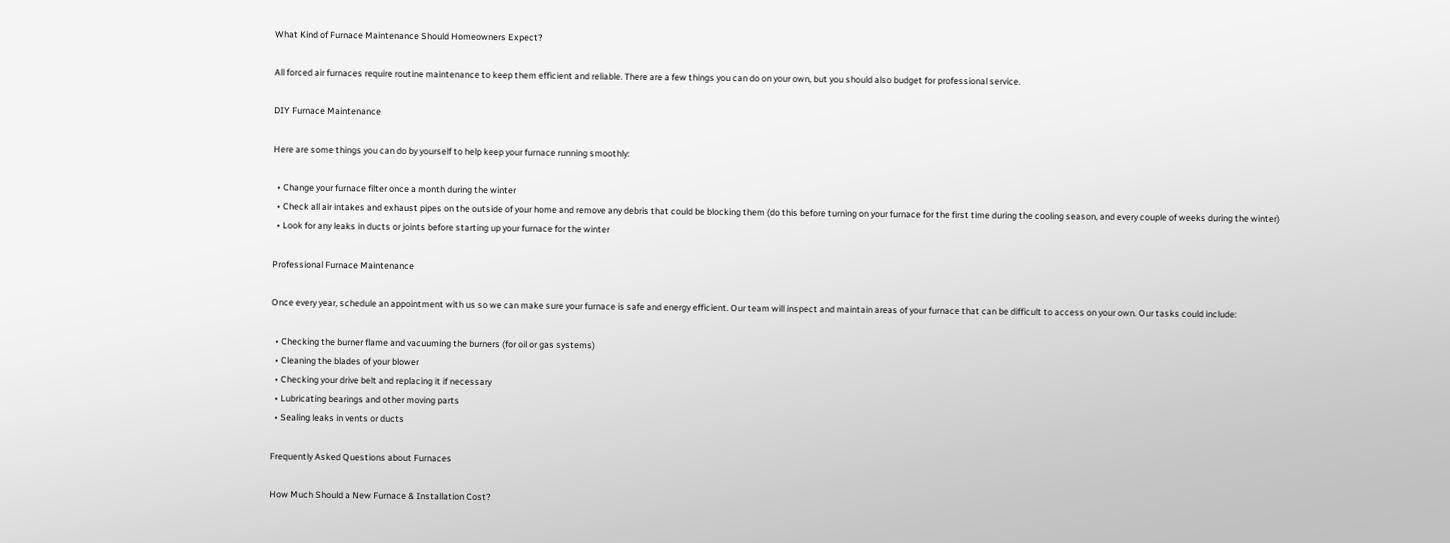What Kind of Furnace Maintenance Should Homeowners Expect?

All forced air furnaces require routine maintenance to keep them efficient and reliable. There are a few things you can do on your own, but you should also budget for professional service.

DIY Furnace Maintenance

Here are some things you can do by yourself to help keep your furnace running smoothly:

  • Change your furnace filter once a month during the winter
  • Check all air intakes and exhaust pipes on the outside of your home and remove any debris that could be blocking them (do this before turning on your furnace for the first time during the cooling season, and every couple of weeks during the winter)
  • Look for any leaks in ducts or joints before starting up your furnace for the winter

Professional Furnace Maintenance

Once every year, schedule an appointment with us so we can make sure your furnace is safe and energy efficient. Our team will inspect and maintain areas of your furnace that can be difficult to access on your own. Our tasks could include:

  • Checking the burner flame and vacuuming the burners (for oil or gas systems)
  • Cleaning the blades of your blower
  • Checking your drive belt and replacing it if necessary
  • Lubricating bearings and other moving parts
  • Sealing leaks in vents or ducts

Frequently Asked Questions about Furnaces

How Much Should a New Furnace & Installation Cost?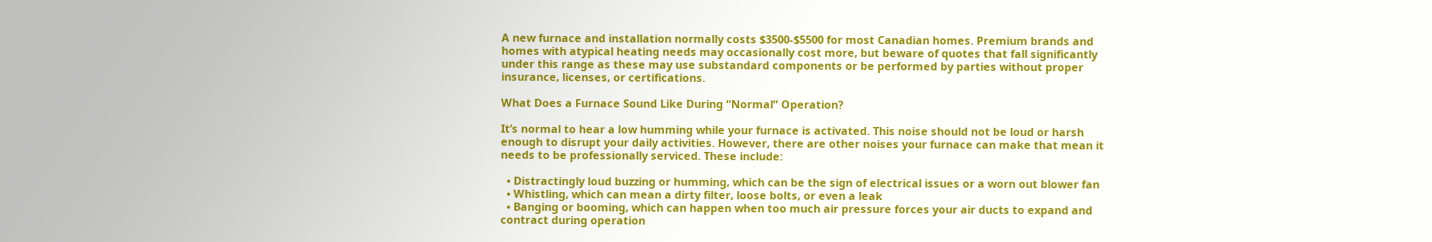A new furnace and installation normally costs $3500-$5500 for most Canadian homes. Premium brands and homes with atypical heating needs may occasionally cost more, but beware of quotes that fall significantly under this range as these may use substandard components or be performed by parties without proper insurance, licenses, or certifications.

What Does a Furnace Sound Like During “Normal” Operation?

It’s normal to hear a low humming while your furnace is activated. This noise should not be loud or harsh enough to disrupt your daily activities. However, there are other noises your furnace can make that mean it needs to be professionally serviced. These include:

  • Distractingly loud buzzing or humming, which can be the sign of electrical issues or a worn out blower fan
  • Whistling, which can mean a dirty filter, loose bolts, or even a leak
  • Banging or booming, which can happen when too much air pressure forces your air ducts to expand and contract during operation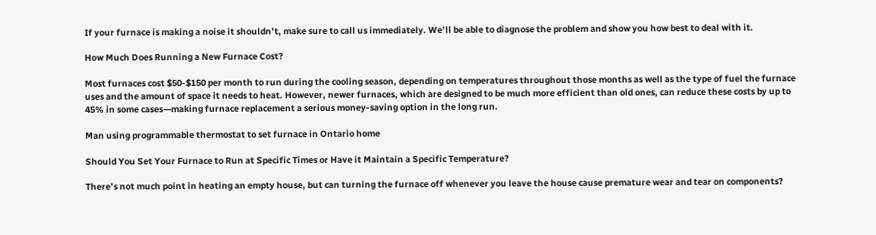If your furnace is making a noise it shouldn’t, make sure to call us immediately. We’ll be able to diagnose the problem and show you how best to deal with it.

How Much Does Running a New Furnace Cost?

Most furnaces cost $50-$150 per month to run during the cooling season, depending on temperatures throughout those months as well as the type of fuel the furnace uses and the amount of space it needs to heat. However, newer furnaces, which are designed to be much more efficient than old ones, can reduce these costs by up to 45% in some cases—making furnace replacement a serious money-saving option in the long run.

Man using programmable thermostat to set furnace in Ontario home

Should You Set Your Furnace to Run at Specific Times or Have it Maintain a Specific Temperature?

There’s not much point in heating an empty house, but can turning the furnace off whenever you leave the house cause premature wear and tear on components?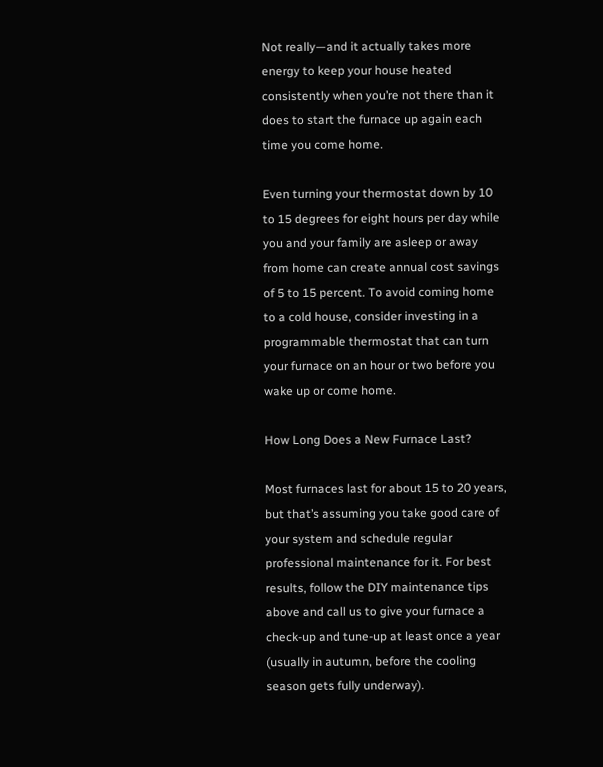Not really—and it actually takes more energy to keep your house heated consistently when you’re not there than it does to start the furnace up again each time you come home.

Even turning your thermostat down by 10 to 15 degrees for eight hours per day while you and your family are asleep or away from home can create annual cost savings of 5 to 15 percent. To avoid coming home to a cold house, consider investing in a programmable thermostat that can turn your furnace on an hour or two before you wake up or come home.

How Long Does a New Furnace Last?

Most furnaces last for about 15 to 20 years, but that’s assuming you take good care of your system and schedule regular professional maintenance for it. For best results, follow the DIY maintenance tips above and call us to give your furnace a check-up and tune-up at least once a year (usually in autumn, before the cooling season gets fully underway).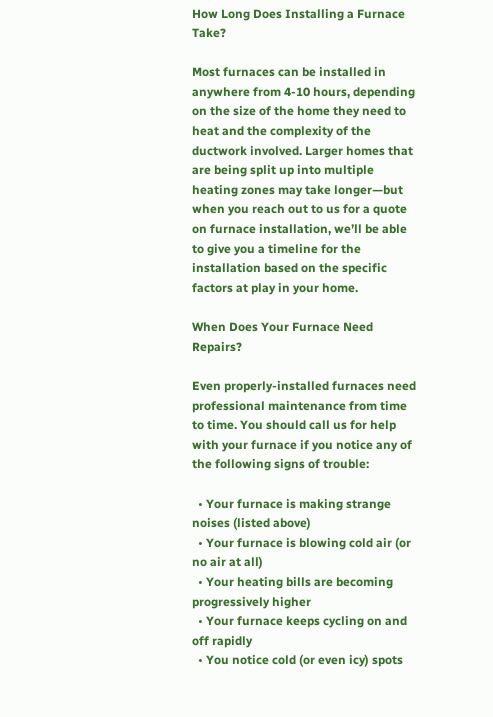How Long Does Installing a Furnace Take?

Most furnaces can be installed in anywhere from 4-10 hours, depending on the size of the home they need to heat and the complexity of the ductwork involved. Larger homes that are being split up into multiple heating zones may take longer—but when you reach out to us for a quote on furnace installation, we’ll be able to give you a timeline for the installation based on the specific factors at play in your home.

When Does Your Furnace Need Repairs?

Even properly-installed furnaces need professional maintenance from time to time. You should call us for help with your furnace if you notice any of the following signs of trouble:

  • Your furnace is making strange noises (listed above)
  • Your furnace is blowing cold air (or no air at all)
  • Your heating bills are becoming progressively higher
  • Your furnace keeps cycling on and off rapidly
  • You notice cold (or even icy) spots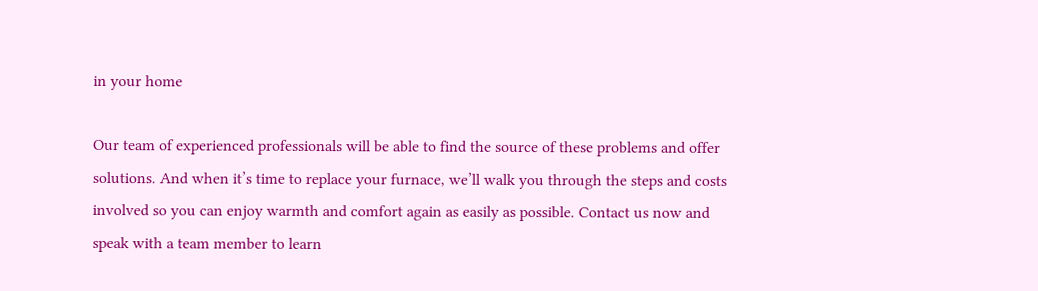in your home

Our team of experienced professionals will be able to find the source of these problems and offer solutions. And when it’s time to replace your furnace, we’ll walk you through the steps and costs involved so you can enjoy warmth and comfort again as easily as possible. Contact us now and speak with a team member to learn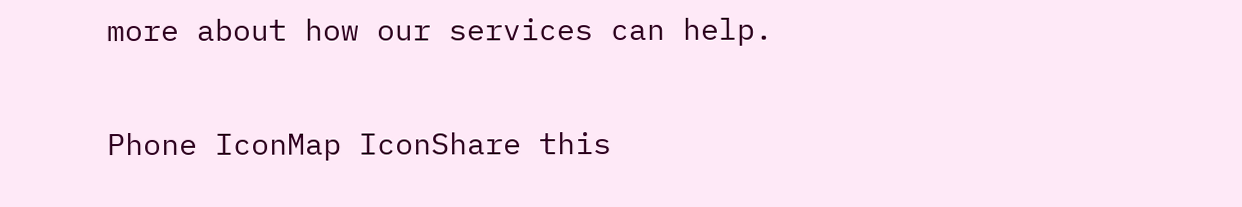more about how our services can help.

Phone IconMap IconShare this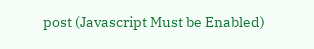post (Javascript Must be Enabled)